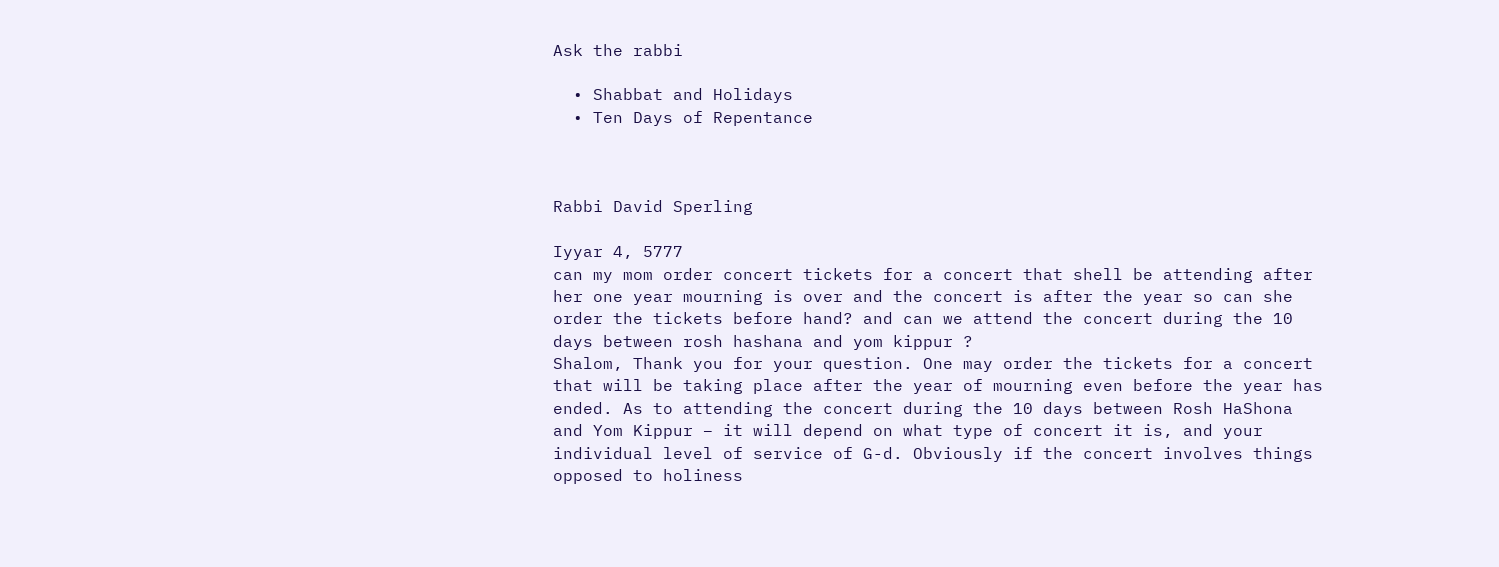Ask the rabbi

  • Shabbat and Holidays
  • Ten Days of Repentance



Rabbi David Sperling

Iyyar 4, 5777
can my mom order concert tickets for a concert that shell be attending after her one year mourning is over and the concert is after the year so can she order the tickets before hand? and can we attend the concert during the 10 days between rosh hashana and yom kippur ?
Shalom, Thank you for your question. One may order the tickets for a concert that will be taking place after the year of mourning even before the year has ended. As to attending the concert during the 10 days between Rosh HaShona and Yom Kippur – it will depend on what type of concert it is, and your individual level of service of G-d. Obviously if the concert involves things opposed to holiness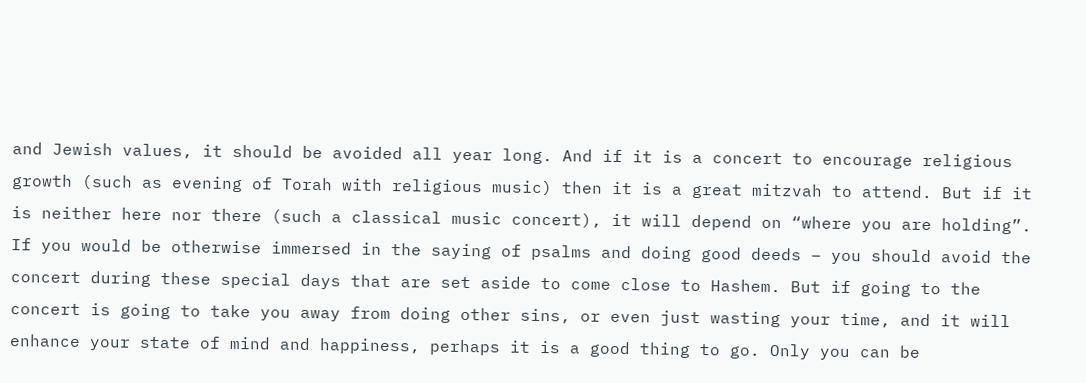and Jewish values, it should be avoided all year long. And if it is a concert to encourage religious growth (such as evening of Torah with religious music) then it is a great mitzvah to attend. But if it is neither here nor there (such a classical music concert), it will depend on “where you are holding”. If you would be otherwise immersed in the saying of psalms and doing good deeds – you should avoid the concert during these special days that are set aside to come close to Hashem. But if going to the concert is going to take you away from doing other sins, or even just wasting your time, and it will enhance your state of mind and happiness, perhaps it is a good thing to go. Only you can be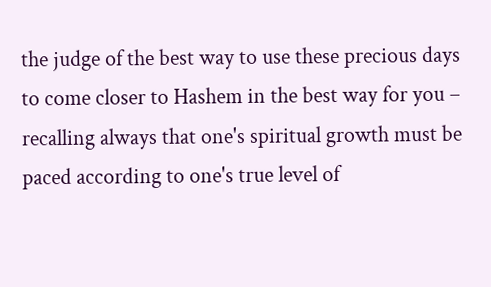the judge of the best way to use these precious days to come closer to Hashem in the best way for you – recalling always that one's spiritual growth must be paced according to one's true level of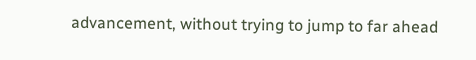advancement, without trying to jump to far ahead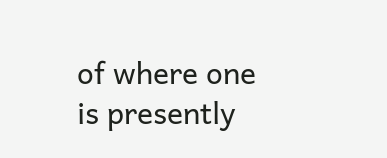of where one is presently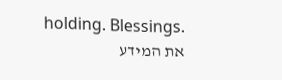holding. Blessings.
את המידע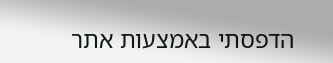הדפסתי באמצעות אתר